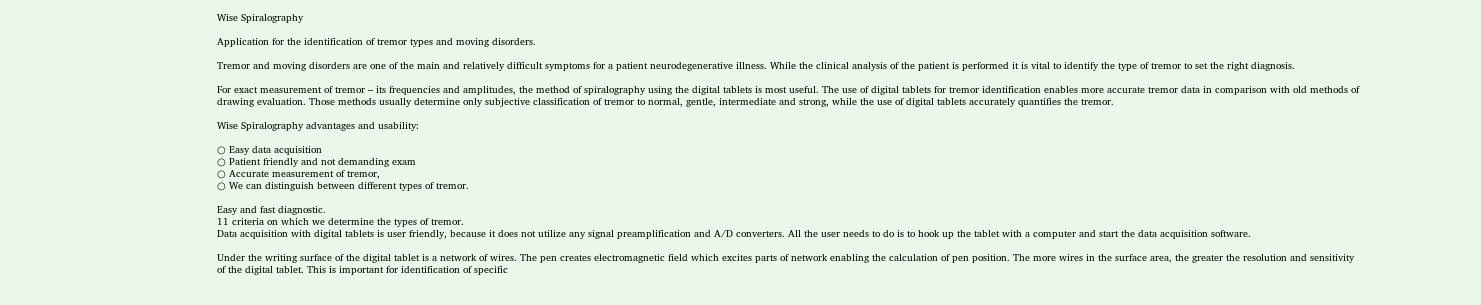Wise Spiralography

Application for the identification of tremor types and moving disorders.

Tremor and moving disorders are one of the main and relatively difficult symptoms for a patient neurodegenerative illness. While the clinical analysis of the patient is performed it is vital to identify the type of tremor to set the right diagnosis.

For exact measurement of tremor – its frequencies and amplitudes, the method of spiralography using the digital tablets is most useful. The use of digital tablets for tremor identification enables more accurate tremor data in comparison with old methods of drawing evaluation. Those methods usually determine only subjective classification of tremor to normal, gentle, intermediate and strong, while the use of digital tablets accurately quantifies the tremor.

Wise Spiralography advantages and usability:

○ Easy data acquisition
○ Patient friendly and not demanding exam
○ Accurate measurement of tremor,
○ We can distinguish between different types of tremor.

Easy and fast diagnostic.
11 criteria on which we determine the types of tremor.
Data acquisition with digital tablets is user friendly, because it does not utilize any signal preamplification and A/D converters. All the user needs to do is to hook up the tablet with a computer and start the data acquisition software.

Under the writing surface of the digital tablet is a network of wires. The pen creates electromagnetic field which excites parts of network enabling the calculation of pen position. The more wires in the surface area, the greater the resolution and sensitivity of the digital tablet. This is important for identification of specific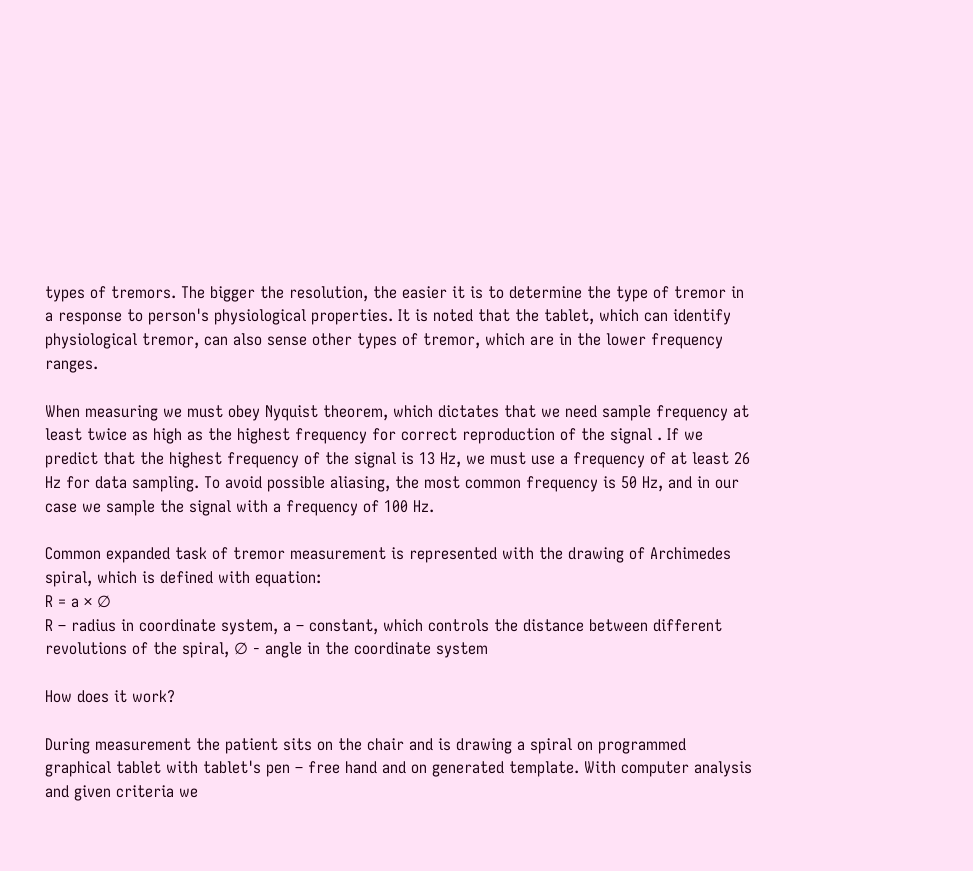types of tremors. The bigger the resolution, the easier it is to determine the type of tremor in a response to person's physiological properties. It is noted that the tablet, which can identify physiological tremor, can also sense other types of tremor, which are in the lower frequency ranges.

When measuring we must obey Nyquist theorem, which dictates that we need sample frequency at least twice as high as the highest frequency for correct reproduction of the signal . If we predict that the highest frequency of the signal is 13 Hz, we must use a frequency of at least 26 Hz for data sampling. To avoid possible aliasing, the most common frequency is 50 Hz, and in our case we sample the signal with a frequency of 100 Hz.

Common expanded task of tremor measurement is represented with the drawing of Archimedes spiral, which is defined with equation:
R = a × ∅
R – radius in coordinate system, a – constant, which controls the distance between different revolutions of the spiral, ∅ - angle in the coordinate system

How does it work?

During measurement the patient sits on the chair and is drawing a spiral on programmed graphical tablet with tablet's pen – free hand and on generated template. With computer analysis and given criteria we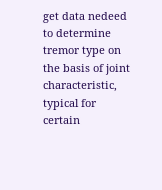get data nedeed to determine tremor type on the basis of joint characteristic, typical for certain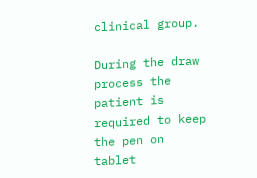clinical group.

During the draw process the patient is required to keep the pen on tablet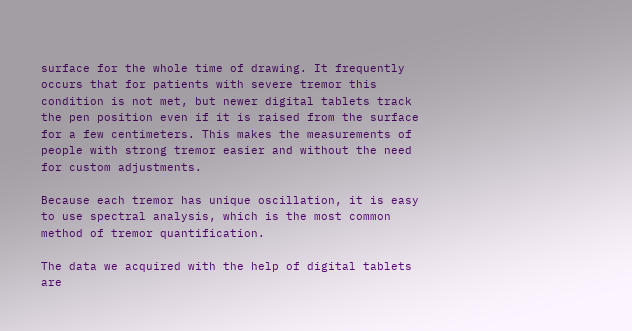surface for the whole time of drawing. It frequently occurs that for patients with severe tremor this condition is not met, but newer digital tablets track the pen position even if it is raised from the surface for a few centimeters. This makes the measurements of people with strong tremor easier and without the need for custom adjustments.

Because each tremor has unique oscillation, it is easy to use spectral analysis, which is the most common method of tremor quantification.

The data we acquired with the help of digital tablets are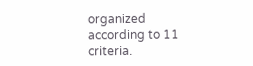organized according to 11 criteria.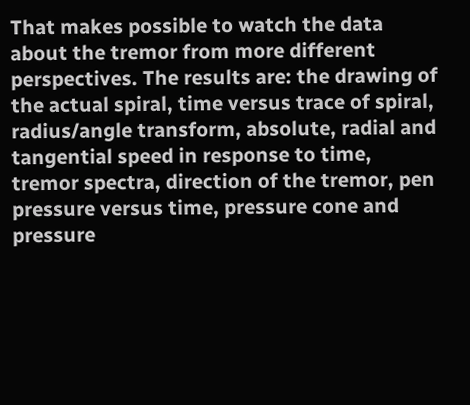That makes possible to watch the data about the tremor from more different perspectives. The results are: the drawing of the actual spiral, time versus trace of spiral, radius/angle transform, absolute, radial and tangential speed in response to time, tremor spectra, direction of the tremor, pen pressure versus time, pressure cone and pressure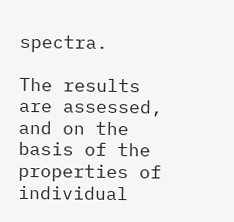spectra.

The results are assessed, and on the basis of the properties of individual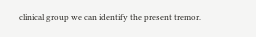clinical group we can identify the present tremor.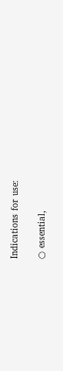Indications for use:

○ essential,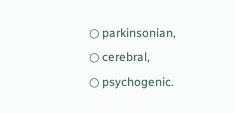○ parkinsonian,
○ cerebral,
○ psychogenic.